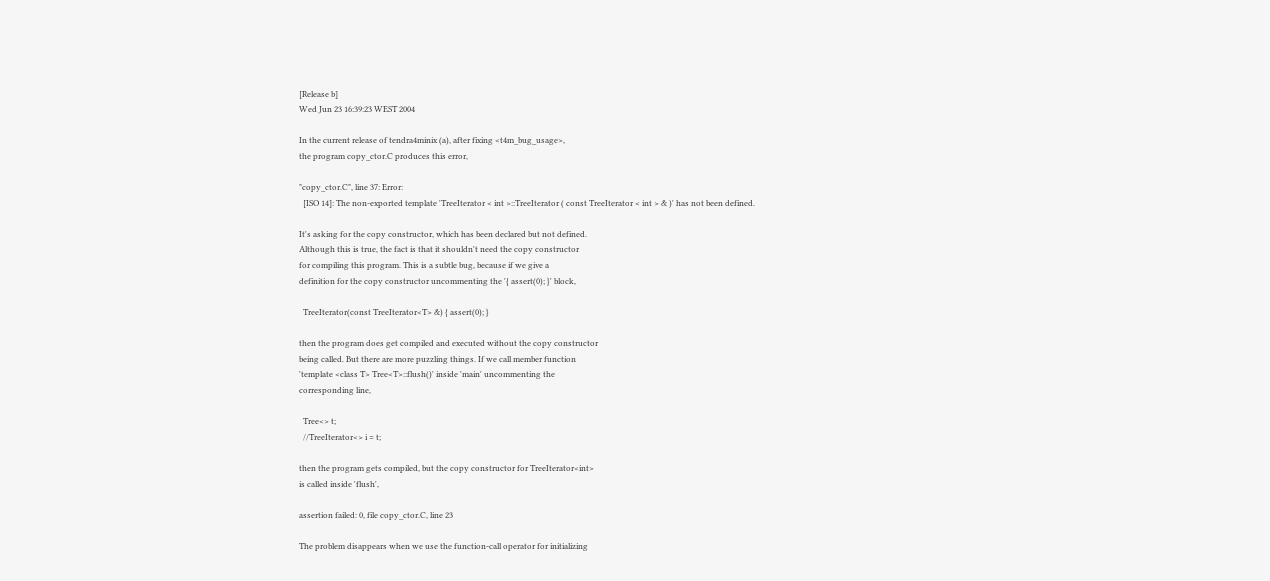[Release b]
Wed Jun 23 16:39:23 WEST 2004

In the current release of tendra4minix (a), after fixing <t4m_bug_usage>,
the program copy_ctor.C produces this error,

"copy_ctor.C", line 37: Error:
  [ISO 14]: The non-exported template 'TreeIterator < int >::TreeIterator ( const TreeIterator < int > & )' has not been defined.

It's asking for the copy constructor, which has been declared but not defined.
Although this is true, the fact is that it shouldn't need the copy constructor
for compiling this program. This is a subtle bug, because if we give a
definition for the copy constructor uncommenting the '{ assert(0); }' block,

  TreeIterator(const TreeIterator<T> &) { assert(0); }

then the program does get compiled and executed without the copy constructor
being called. But there are more puzzling things. If we call member function
'template <class T> Tree<T>::flush()' inside 'main' uncommenting the
corresponding line,

  Tree<> t;
  //TreeIterator<> i = t;

then the program gets compiled, but the copy constructor for TreeIterator<int>
is called inside 'flush',

assertion failed: 0, file copy_ctor.C, line 23

The problem disappears when we use the function-call operator for initializing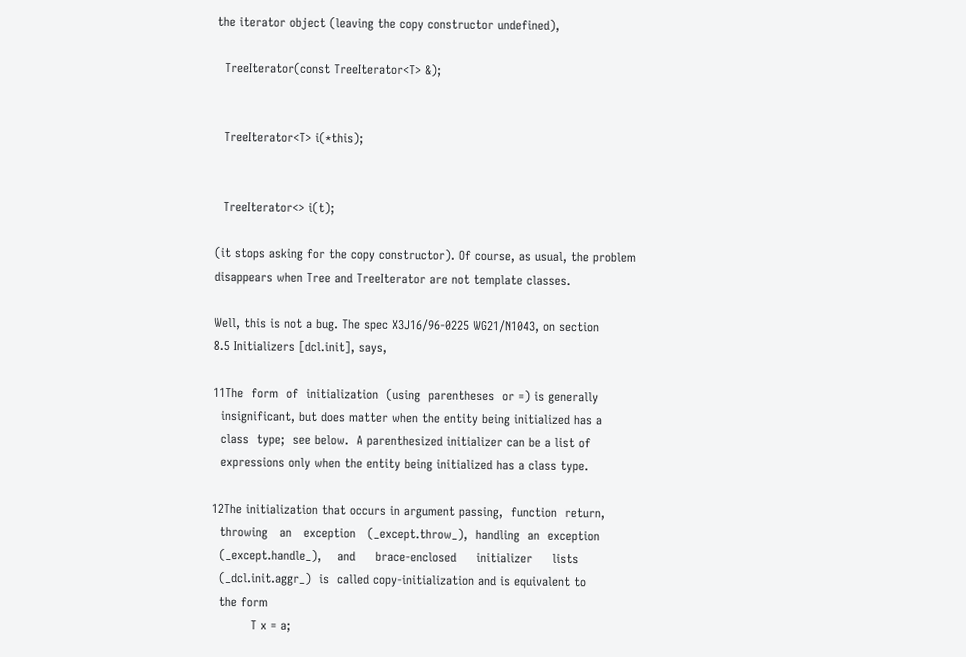the iterator object (leaving the copy constructor undefined),

  TreeIterator(const TreeIterator<T> &);


  TreeIterator<T> i(*this);


  TreeIterator<> i(t);

(it stops asking for the copy constructor). Of course, as usual, the problem
disappears when Tree and TreeIterator are not template classes.

Well, this is not a bug. The spec X3J16/96-0225 WG21/N1043, on section
8.5 Initializers [dcl.init], says,

11The  form  of  initialization  (using  parentheses  or =) is generally
  insignificant, but does matter when the entity being initialized has a
  class  type;  see below.  A parenthesized initializer can be a list of
  expressions only when the entity being initialized has a class type.

12The initialization that occurs in argument passing,  function  return,
  throwing   an   exception   (_except.throw_),  handling  an  exception
  (_except.handle_),    and     brace-enclosed     initializer     lists
  (_dcl.init.aggr_)  is  called copy-initialization and is equivalent to
  the form
          T x = a;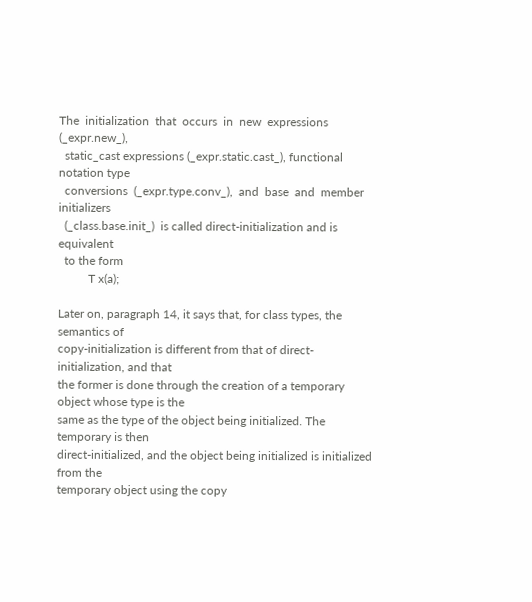The  initialization  that  occurs  in  new  expressions  (_expr.new_),
  static_cast expressions (_expr.static.cast_), functional notation type
  conversions  (_expr.type.conv_),  and  base  and  member  initializers
  (_class.base.init_)  is called direct-initialization and is equivalent
  to the form
          T x(a);

Later on, paragraph 14, it says that, for class types, the semantics of
copy-initialization is different from that of direct-initialization, and that
the former is done through the creation of a temporary object whose type is the
same as the type of the object being initialized. The temporary is then
direct-initialized, and the object being initialized is initialized from the
temporary object using the copy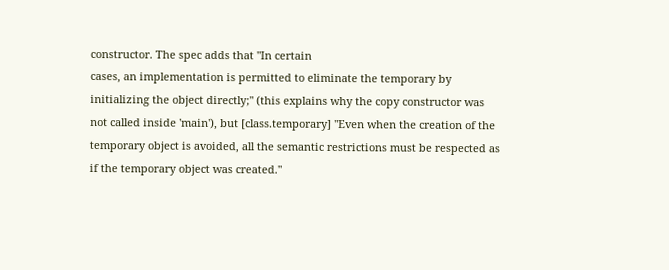constructor. The spec adds that "In certain
cases, an implementation is permitted to eliminate the temporary by
initializing the object directly;" (this explains why the copy constructor was
not called inside 'main'), but [class.temporary] "Even when the creation of the
temporary object is avoided, all the semantic restrictions must be respected as
if the temporary object was created."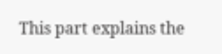This part explains the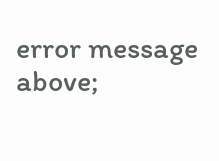error message
above;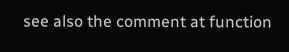see also the comment at function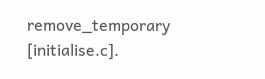remove_temporary [initialise.c].